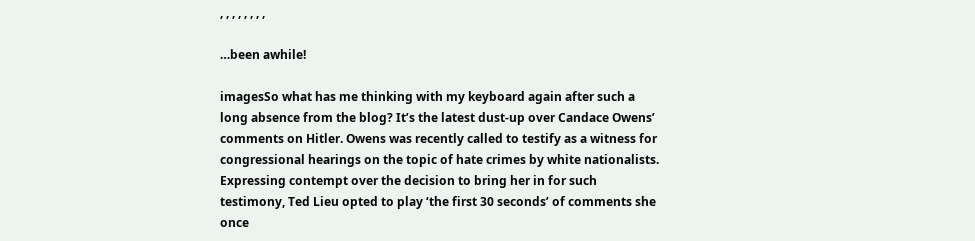, , , , , , , ,

…been awhile!

imagesSo what has me thinking with my keyboard again after such a long absence from the blog? It’s the latest dust-up over Candace Owens’ comments on Hitler. Owens was recently called to testify as a witness for congressional hearings on the topic of hate crimes by white nationalists. Expressing contempt over the decision to bring her in for such testimony, Ted Lieu opted to play ‘the first 30 seconds’ of comments she once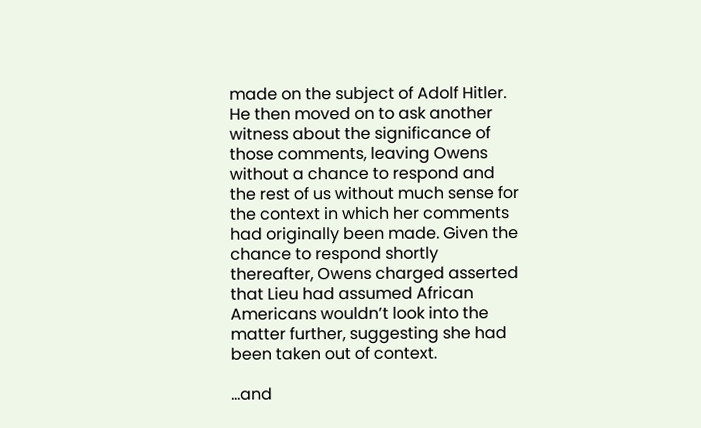made on the subject of Adolf Hitler. He then moved on to ask another witness about the significance of those comments, leaving Owens without a chance to respond and the rest of us without much sense for the context in which her comments had originally been made. Given the chance to respond shortly thereafter, Owens charged asserted that Lieu had assumed African Americans wouldn’t look into the matter further, suggesting she had been taken out of context.

…and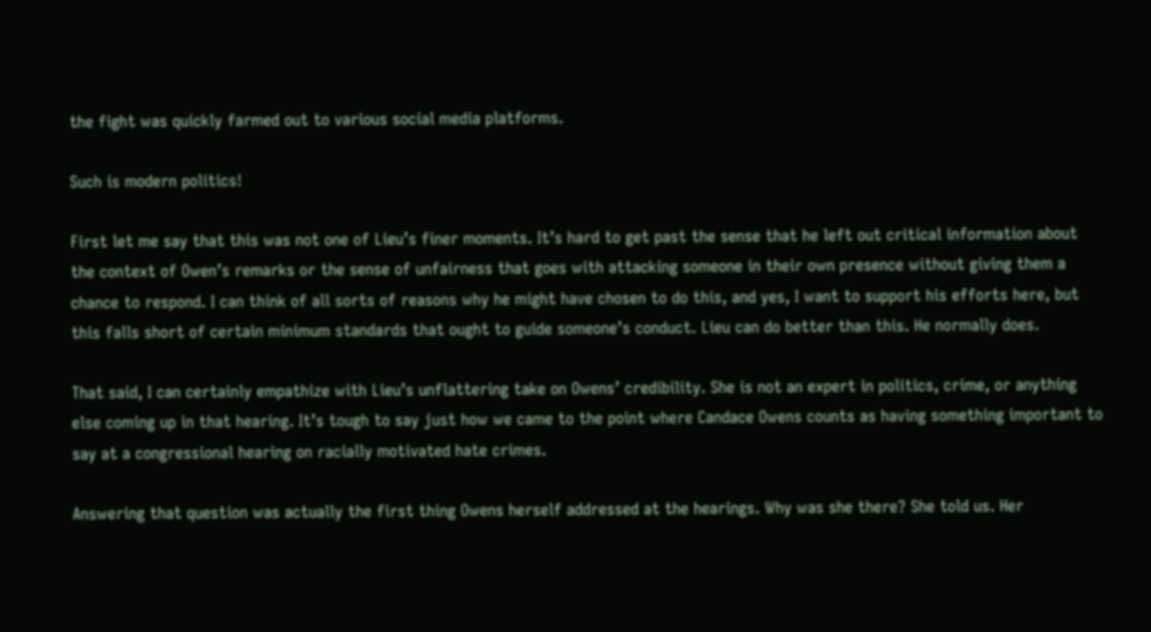the fight was quickly farmed out to various social media platforms.

Such is modern politics!

First let me say that this was not one of Lieu’s finer moments. It’s hard to get past the sense that he left out critical information about the context of Owen’s remarks or the sense of unfairness that goes with attacking someone in their own presence without giving them a chance to respond. I can think of all sorts of reasons why he might have chosen to do this, and yes, I want to support his efforts here, but this falls short of certain minimum standards that ought to guide someone’s conduct. Lieu can do better than this. He normally does.

That said, I can certainly empathize with Lieu’s unflattering take on Owens’ credibility. She is not an expert in politics, crime, or anything else coming up in that hearing. It’s tough to say just how we came to the point where Candace Owens counts as having something important to say at a congressional hearing on racially motivated hate crimes.

Answering that question was actually the first thing Owens herself addressed at the hearings. Why was she there? She told us. Her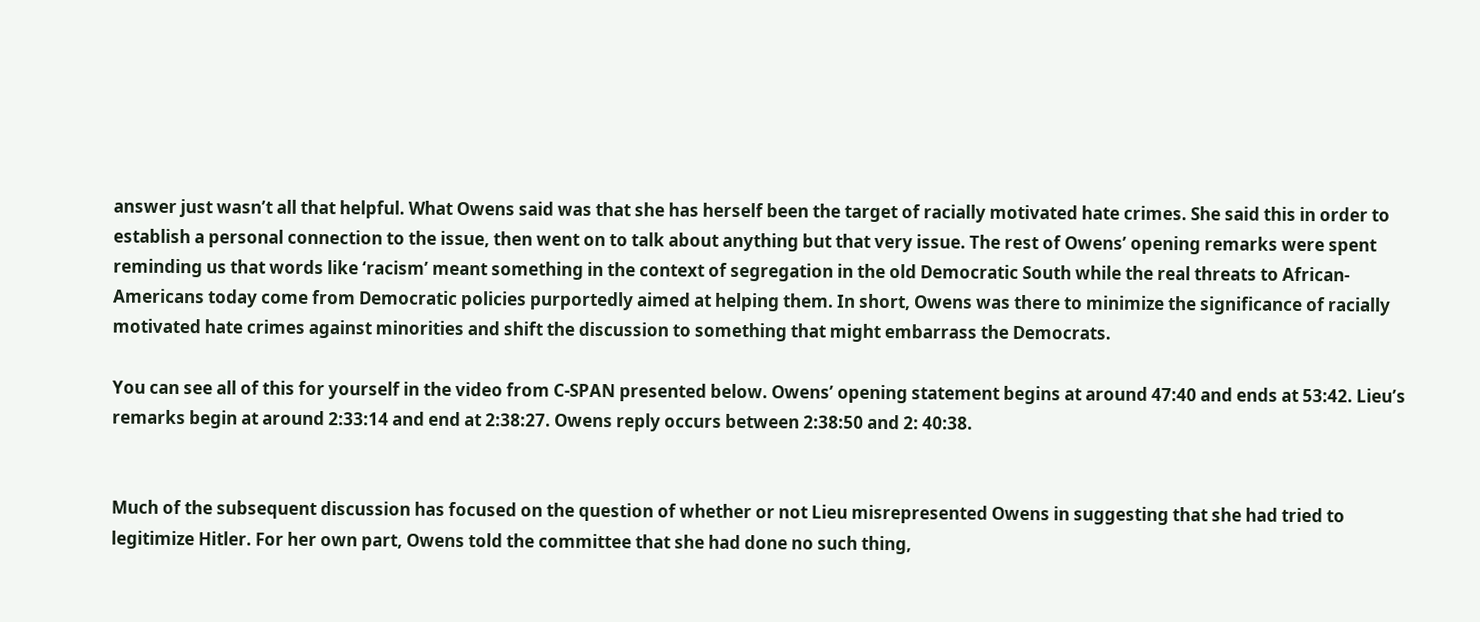answer just wasn’t all that helpful. What Owens said was that she has herself been the target of racially motivated hate crimes. She said this in order to establish a personal connection to the issue, then went on to talk about anything but that very issue. The rest of Owens’ opening remarks were spent reminding us that words like ‘racism’ meant something in the context of segregation in the old Democratic South while the real threats to African-Americans today come from Democratic policies purportedly aimed at helping them. In short, Owens was there to minimize the significance of racially motivated hate crimes against minorities and shift the discussion to something that might embarrass the Democrats.

You can see all of this for yourself in the video from C-SPAN presented below. Owens’ opening statement begins at around 47:40 and ends at 53:42. Lieu’s remarks begin at around 2:33:14 and end at 2:38:27. Owens reply occurs between 2:38:50 and 2: 40:38.


Much of the subsequent discussion has focused on the question of whether or not Lieu misrepresented Owens in suggesting that she had tried to legitimize Hitler. For her own part, Owens told the committee that she had done no such thing,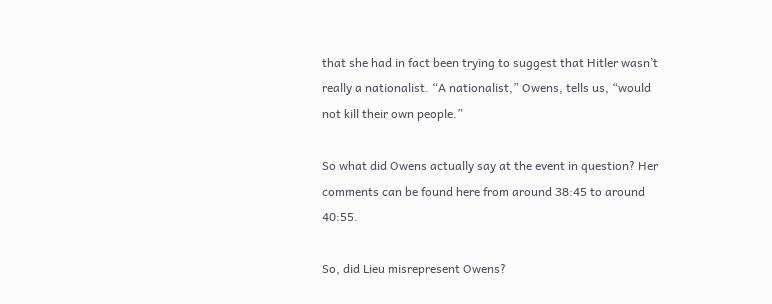that she had in fact been trying to suggest that Hitler wasn’t really a nationalist. “A nationalist,” Owens, tells us, “would not kill their own people.”

So what did Owens actually say at the event in question? Her comments can be found here from around 38:45 to around 40:55.

So, did Lieu misrepresent Owens?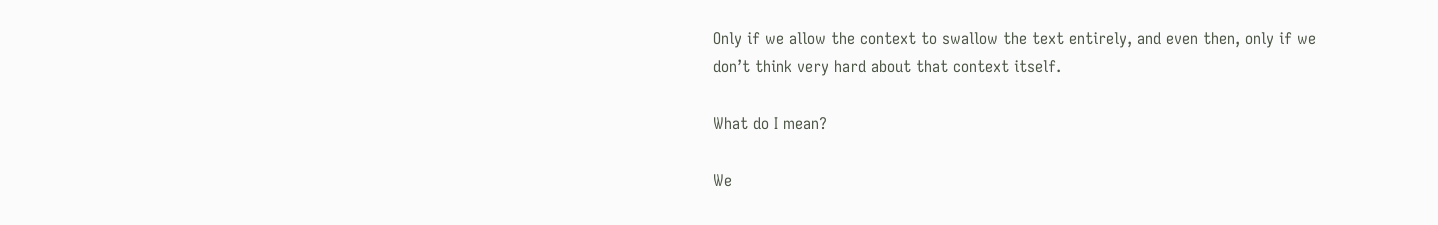Only if we allow the context to swallow the text entirely, and even then, only if we don’t think very hard about that context itself.

What do I mean?

We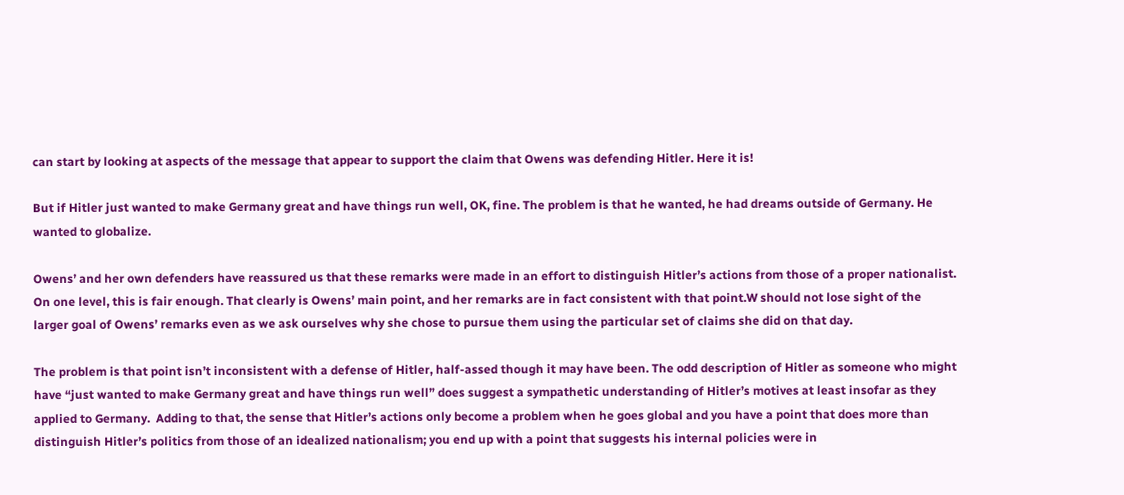can start by looking at aspects of the message that appear to support the claim that Owens was defending Hitler. Here it is!

But if Hitler just wanted to make Germany great and have things run well, OK, fine. The problem is that he wanted, he had dreams outside of Germany. He wanted to globalize.

Owens’ and her own defenders have reassured us that these remarks were made in an effort to distinguish Hitler’s actions from those of a proper nationalist. On one level, this is fair enough. That clearly is Owens’ main point, and her remarks are in fact consistent with that point.W should not lose sight of the larger goal of Owens’ remarks even as we ask ourselves why she chose to pursue them using the particular set of claims she did on that day.

The problem is that point isn’t inconsistent with a defense of Hitler, half-assed though it may have been. The odd description of Hitler as someone who might have “just wanted to make Germany great and have things run well” does suggest a sympathetic understanding of Hitler’s motives at least insofar as they applied to Germany.  Adding to that, the sense that Hitler’s actions only become a problem when he goes global and you have a point that does more than distinguish Hitler’s politics from those of an idealized nationalism; you end up with a point that suggests his internal policies were in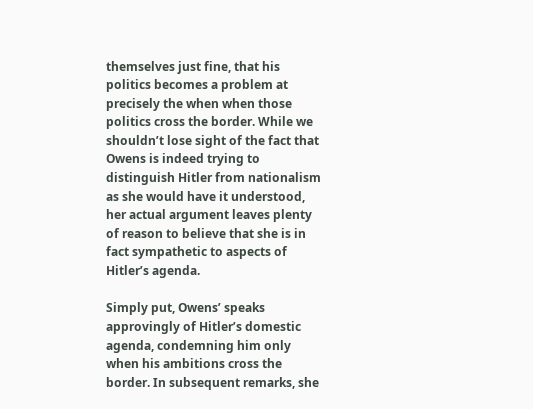themselves just fine, that his politics becomes a problem at precisely the when when those politics cross the border. While we shouldn’t lose sight of the fact that Owens is indeed trying to distinguish Hitler from nationalism as she would have it understood, her actual argument leaves plenty of reason to believe that she is in fact sympathetic to aspects of Hitler’s agenda.

Simply put, Owens’ speaks approvingly of Hitler’s domestic agenda, condemning him only when his ambitions cross the border. In subsequent remarks, she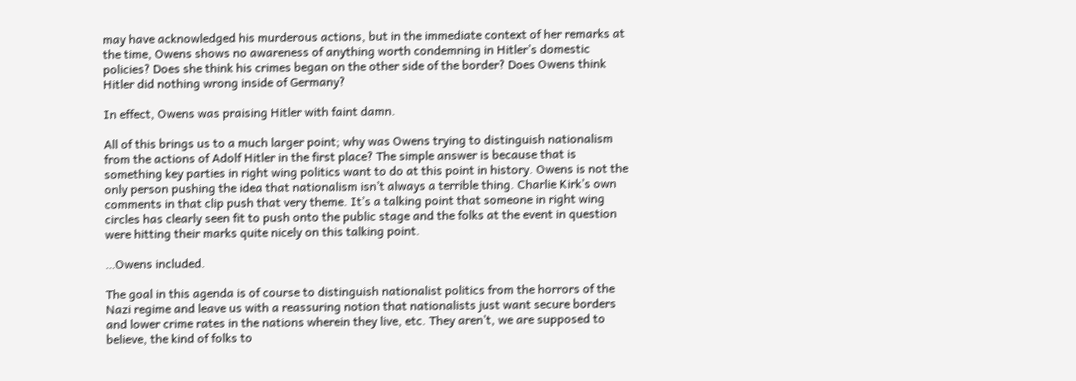may have acknowledged his murderous actions, but in the immediate context of her remarks at the time, Owens shows no awareness of anything worth condemning in Hitler’s domestic policies? Does she think his crimes began on the other side of the border? Does Owens think Hitler did nothing wrong inside of Germany?

In effect, Owens was praising Hitler with faint damn.

All of this brings us to a much larger point; why was Owens trying to distinguish nationalism from the actions of Adolf Hitler in the first place? The simple answer is because that is something key parties in right wing politics want to do at this point in history. Owens is not the only person pushing the idea that nationalism isn’t always a terrible thing. Charlie Kirk’s own comments in that clip push that very theme. It’s a talking point that someone in right wing circles has clearly seen fit to push onto the public stage and the folks at the event in question were hitting their marks quite nicely on this talking point.

…Owens included.

The goal in this agenda is of course to distinguish nationalist politics from the horrors of the Nazi regime and leave us with a reassuring notion that nationalists just want secure borders and lower crime rates in the nations wherein they live, etc. They aren’t, we are supposed to believe, the kind of folks to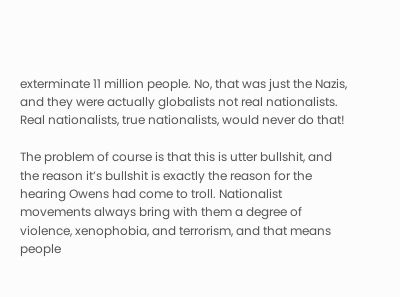exterminate 11 million people. No, that was just the Nazis, and they were actually globalists not real nationalists. Real nationalists, true nationalists, would never do that!

The problem of course is that this is utter bullshit, and the reason it’s bullshit is exactly the reason for the hearing Owens had come to troll. Nationalist movements always bring with them a degree of violence, xenophobia, and terrorism, and that means people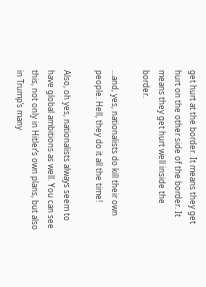get hurt at the border. It means they get hurt on the other side of the border. It means they get hurt well inside the border.

…and, yes, nationalists do kill their own people. Hell, they do it all the time!

Also, oh yes, nationalists always seem to have global ambitions as well. You can see this, not only in Hitler’s own plans, but also in Trump’s many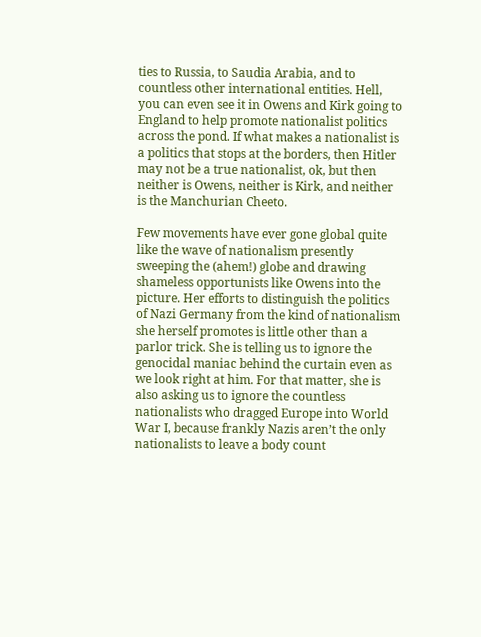ties to Russia, to Saudia Arabia, and to countless other international entities. Hell, you can even see it in Owens and Kirk going to England to help promote nationalist politics across the pond. If what makes a nationalist is a politics that stops at the borders, then Hitler may not be a true nationalist, ok, but then neither is Owens, neither is Kirk, and neither is the Manchurian Cheeto.

Few movements have ever gone global quite like the wave of nationalism presently sweeping the (ahem!) globe and drawing shameless opportunists like Owens into the picture. Her efforts to distinguish the politics of Nazi Germany from the kind of nationalism she herself promotes is little other than a parlor trick. She is telling us to ignore the genocidal maniac behind the curtain even as we look right at him. For that matter, she is also asking us to ignore the countless nationalists who dragged Europe into World War I, because frankly Nazis aren’t the only nationalists to leave a body count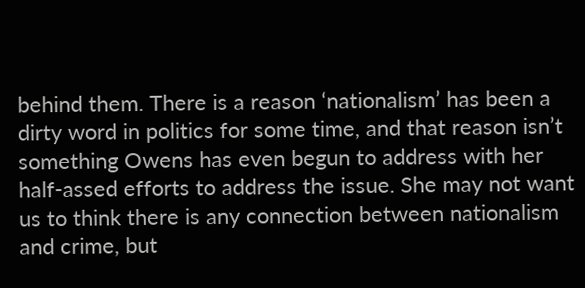behind them. There is a reason ‘nationalism’ has been a dirty word in politics for some time, and that reason isn’t something Owens has even begun to address with her half-assed efforts to address the issue. She may not want us to think there is any connection between nationalism and crime, but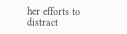her efforts to distract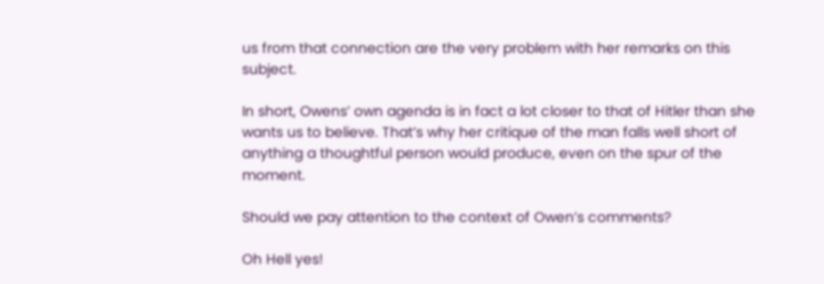us from that connection are the very problem with her remarks on this subject.

In short, Owens’ own agenda is in fact a lot closer to that of Hitler than she wants us to believe. That’s why her critique of the man falls well short of anything a thoughtful person would produce, even on the spur of the moment.

Should we pay attention to the context of Owen’s comments?

Oh Hell yes!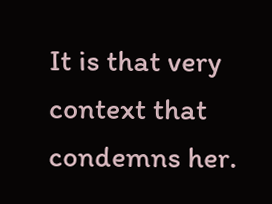It is that very context that condemns her.